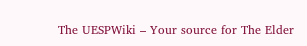The UESPWiki – Your source for The Elder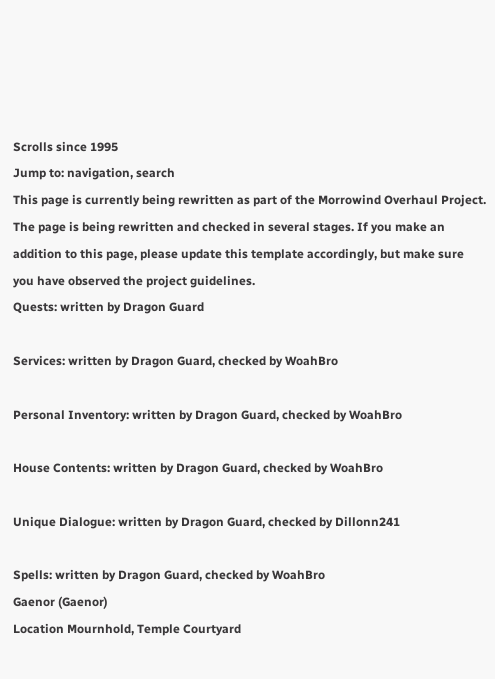Scrolls since 1995
Jump to: navigation, search
This page is currently being rewritten as part of the Morrowind Overhaul Project.
The page is being rewritten and checked in several stages. If you make an addition to this page, please update this template accordingly, but make sure you have observed the project guidelines.
Quests: written by Dragon Guard

Services: written by Dragon Guard, checked by WoahBro

Personal Inventory: written by Dragon Guard, checked by WoahBro

House Contents: written by Dragon Guard, checked by WoahBro

Unique Dialogue: written by Dragon Guard, checked by Dillonn241

Spells: written by Dragon Guard, checked by WoahBro
Gaenor (Gaenor)
Location Mournhold, Temple Courtyard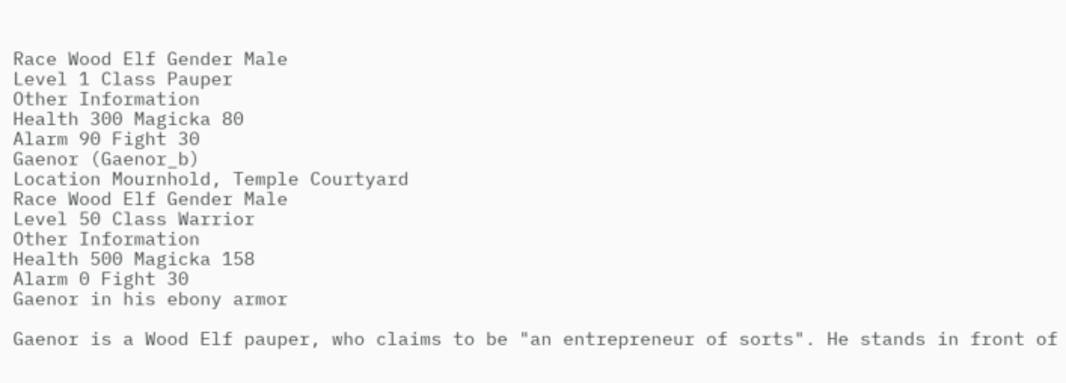Race Wood Elf Gender Male
Level 1 Class Pauper
Other Information
Health 300 Magicka 80
Alarm 90 Fight 30
Gaenor (Gaenor_b)
Location Mournhold, Temple Courtyard
Race Wood Elf Gender Male
Level 50 Class Warrior
Other Information
Health 500 Magicka 158
Alarm 0 Fight 30
Gaenor in his ebony armor

Gaenor is a Wood Elf pauper, who claims to be "an entrepreneur of sorts". He stands in front of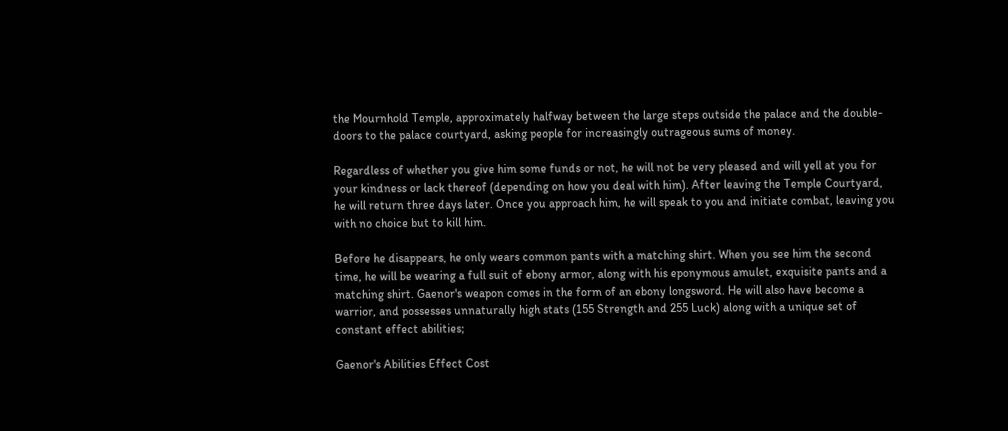the Mournhold Temple, approximately halfway between the large steps outside the palace and the double-doors to the palace courtyard, asking people for increasingly outrageous sums of money.

Regardless of whether you give him some funds or not, he will not be very pleased and will yell at you for your kindness or lack thereof (depending on how you deal with him). After leaving the Temple Courtyard, he will return three days later. Once you approach him, he will speak to you and initiate combat, leaving you with no choice but to kill him.

Before he disappears, he only wears common pants with a matching shirt. When you see him the second time, he will be wearing a full suit of ebony armor, along with his eponymous amulet, exquisite pants and a matching shirt. Gaenor's weapon comes in the form of an ebony longsword. He will also have become a warrior, and possesses unnaturally high stats (155 Strength and 255 Luck) along with a unique set of constant effect abilities;

Gaenor's Abilities Effect Cost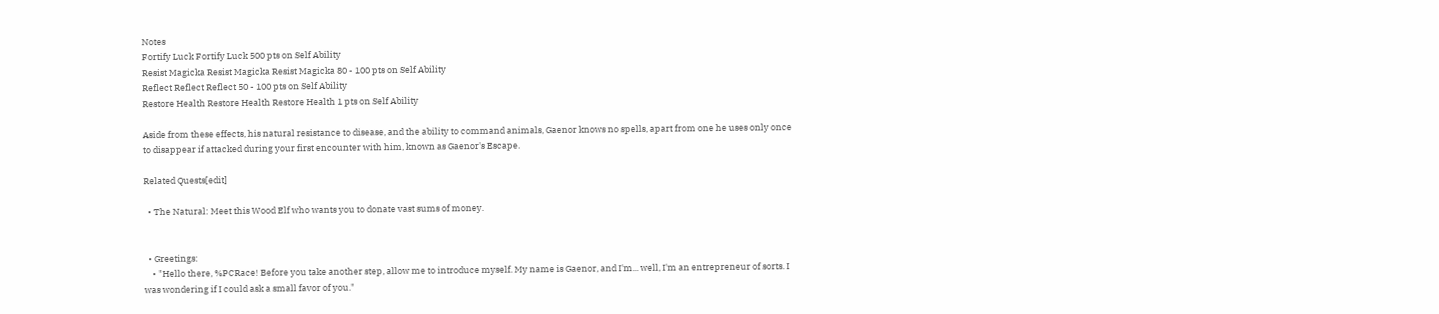Notes
Fortify Luck Fortify Luck 500 pts on Self Ability
Resist Magicka Resist Magicka Resist Magicka 80 - 100 pts on Self Ability
Reflect Reflect Reflect 50 - 100 pts on Self Ability
Restore Health Restore Health Restore Health 1 pts on Self Ability

Aside from these effects, his natural resistance to disease, and the ability to command animals, Gaenor knows no spells, apart from one he uses only once to disappear if attacked during your first encounter with him, known as Gaenor's Escape.

Related Quests[edit]

  • The Natural: Meet this Wood Elf who wants you to donate vast sums of money.


  • Greetings:
    • "Hello there, %PCRace! Before you take another step, allow me to introduce myself. My name is Gaenor, and I'm... well, I'm an entrepreneur of sorts. I was wondering if I could ask a small favor of you."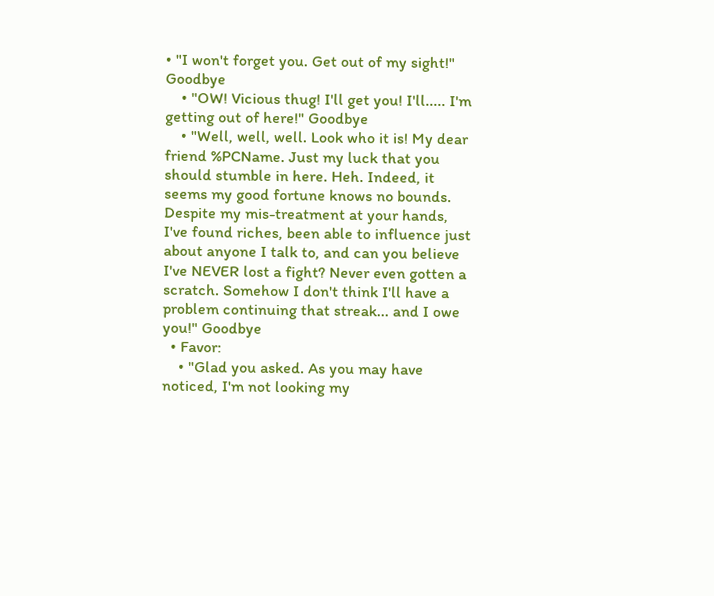• "I won't forget you. Get out of my sight!" Goodbye
    • "OW! Vicious thug! I'll get you! I'll..... I'm getting out of here!" Goodbye
    • "Well, well, well. Look who it is! My dear friend %PCName. Just my luck that you should stumble in here. Heh. Indeed, it seems my good fortune knows no bounds. Despite my mis-treatment at your hands, I've found riches, been able to influence just about anyone I talk to, and can you believe I've NEVER lost a fight? Never even gotten a scratch. Somehow I don't think I'll have a problem continuing that streak... and I owe you!" Goodbye
  • Favor:
    • "Glad you asked. As you may have noticed, I'm not looking my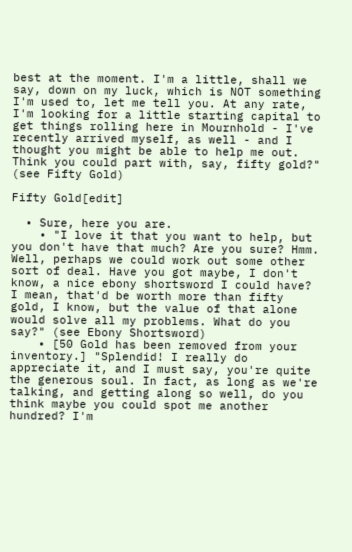best at the moment. I'm a little, shall we say, down on my luck, which is NOT something I'm used to, let me tell you. At any rate, I'm looking for a little starting capital to get things rolling here in Mournhold - I've recently arrived myself, as well - and I thought you might be able to help me out. Think you could part with, say, fifty gold?" (see Fifty Gold)

Fifty Gold[edit]

  • Sure, here you are.
    • "I love it that you want to help, but you don't have that much? Are you sure? Hmm. Well, perhaps we could work out some other sort of deal. Have you got maybe, I don't know, a nice ebony shortsword I could have? I mean, that'd be worth more than fifty gold, I know, but the value of that alone would solve all my problems. What do you say?" (see Ebony Shortsword)
    • [50 Gold has been removed from your inventory.] "Splendid! I really do appreciate it, and I must say, you're quite the generous soul. In fact, as long as we're talking, and getting along so well, do you think maybe you could spot me another hundred? I'm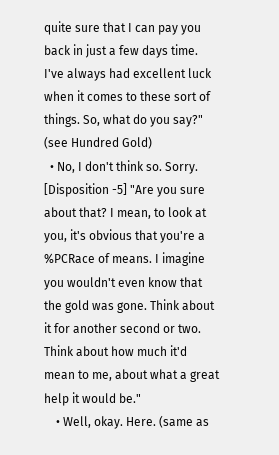quite sure that I can pay you back in just a few days time. I've always had excellent luck when it comes to these sort of things. So, what do you say?" (see Hundred Gold)
  • No, I don't think so. Sorry. [Disposition -5] "Are you sure about that? I mean, to look at you, it's obvious that you're a %PCRace of means. I imagine you wouldn't even know that the gold was gone. Think about it for another second or two. Think about how much it'd mean to me, about what a great help it would be."
    • Well, okay. Here. (same as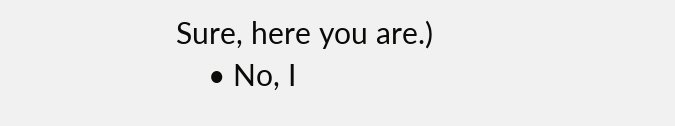Sure, here you are.)
    • No, I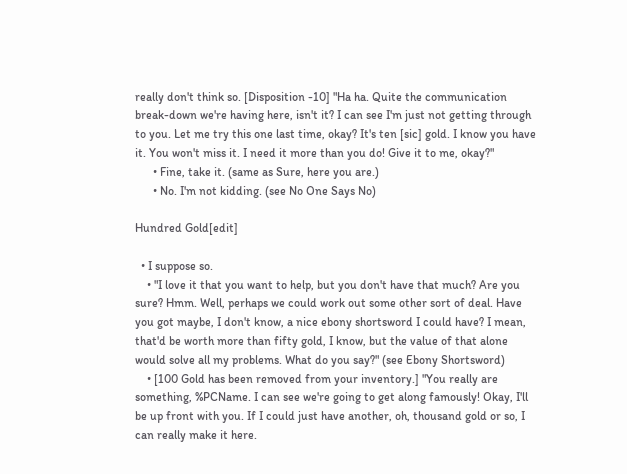really don't think so. [Disposition -10] "Ha ha. Quite the communication break-down we're having here, isn't it? I can see I'm just not getting through to you. Let me try this one last time, okay? It's ten [sic] gold. I know you have it. You won't miss it. I need it more than you do! Give it to me, okay?"
      • Fine, take it. (same as Sure, here you are.)
      • No. I'm not kidding. (see No One Says No)

Hundred Gold[edit]

  • I suppose so.
    • "I love it that you want to help, but you don't have that much? Are you sure? Hmm. Well, perhaps we could work out some other sort of deal. Have you got maybe, I don't know, a nice ebony shortsword I could have? I mean, that'd be worth more than fifty gold, I know, but the value of that alone would solve all my problems. What do you say?" (see Ebony Shortsword)
    • [100 Gold has been removed from your inventory.] "You really are something, %PCName. I can see we're going to get along famously! Okay, I'll be up front with you. If I could just have another, oh, thousand gold or so, I can really make it here.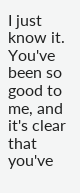I just know it. You've been so good to me, and it's clear that you've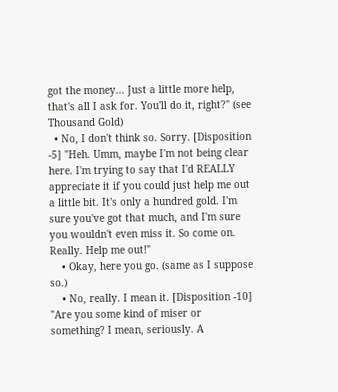got the money... Just a little more help, that's all I ask for. You'll do it, right?" (see Thousand Gold)
  • No, I don't think so. Sorry. [Disposition -5] "Heh. Umm, maybe I'm not being clear here. I'm trying to say that I'd REALLY appreciate it if you could just help me out a little bit. It's only a hundred gold. I'm sure you've got that much, and I'm sure you wouldn't even miss it. So come on. Really. Help me out!"
    • Okay, here you go. (same as I suppose so.)
    • No, really. I mean it. [Disposition -10] "Are you some kind of miser or something? I mean, seriously. A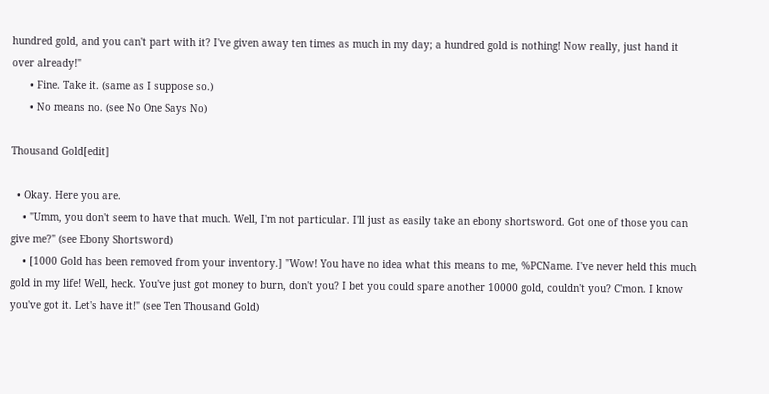hundred gold, and you can't part with it? I've given away ten times as much in my day; a hundred gold is nothing! Now really, just hand it over already!"
      • Fine. Take it. (same as I suppose so.)
      • No means no. (see No One Says No)

Thousand Gold[edit]

  • Okay. Here you are.
    • "Umm, you don't seem to have that much. Well, I'm not particular. I'll just as easily take an ebony shortsword. Got one of those you can give me?" (see Ebony Shortsword)
    • [1000 Gold has been removed from your inventory.] "Wow! You have no idea what this means to me, %PCName. I've never held this much gold in my life! Well, heck. You've just got money to burn, don't you? I bet you could spare another 10000 gold, couldn't you? C'mon. I know you've got it. Let's have it!" (see Ten Thousand Gold)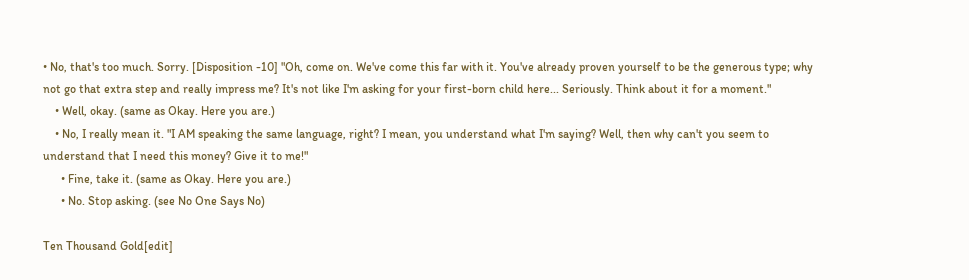• No, that's too much. Sorry. [Disposition -10] "Oh, come on. We've come this far with it. You've already proven yourself to be the generous type; why not go that extra step and really impress me? It's not like I'm asking for your first-born child here... Seriously. Think about it for a moment."
    • Well, okay. (same as Okay. Here you are.)
    • No, I really mean it. "I AM speaking the same language, right? I mean, you understand what I'm saying? Well, then why can't you seem to understand that I need this money? Give it to me!"
      • Fine, take it. (same as Okay. Here you are.)
      • No. Stop asking. (see No One Says No)

Ten Thousand Gold[edit]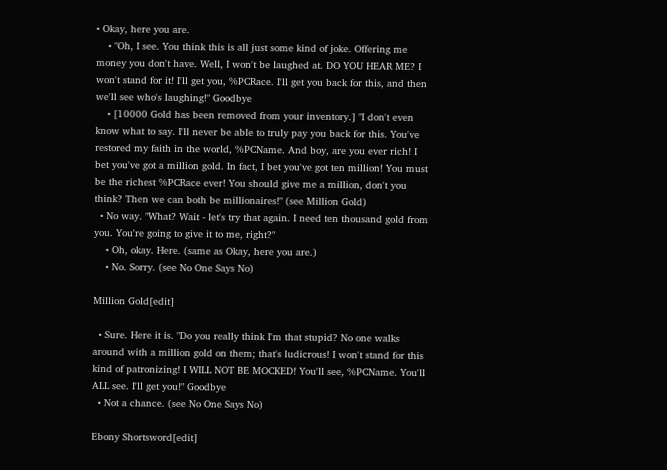• Okay, here you are.
    • "Oh, I see. You think this is all just some kind of joke. Offering me money you don't have. Well, I won't be laughed at. DO YOU HEAR ME? I won't stand for it! I'll get you, %PCRace. I'll get you back for this, and then we'll see who's laughing!" Goodbye
    • [10000 Gold has been removed from your inventory.] "I don't even know what to say. I'll never be able to truly pay you back for this. You've restored my faith in the world, %PCName. And boy, are you ever rich! I bet you've got a million gold. In fact, I bet you've got ten million! You must be the richest %PCRace ever! You should give me a million, don't you think? Then we can both be millionaires!" (see Million Gold)
  • No way. "What? Wait - let's try that again. I need ten thousand gold from you. You're going to give it to me, right?"
    • Oh, okay. Here. (same as Okay, here you are.)
    • No. Sorry. (see No One Says No)

Million Gold[edit]

  • Sure. Here it is. "Do you really think I'm that stupid? No one walks around with a million gold on them; that's ludicrous! I won't stand for this kind of patronizing! I WILL NOT BE MOCKED! You'll see, %PCName. You'll ALL see. I'll get you!" Goodbye
  • Not a chance. (see No One Says No)

Ebony Shortsword[edit]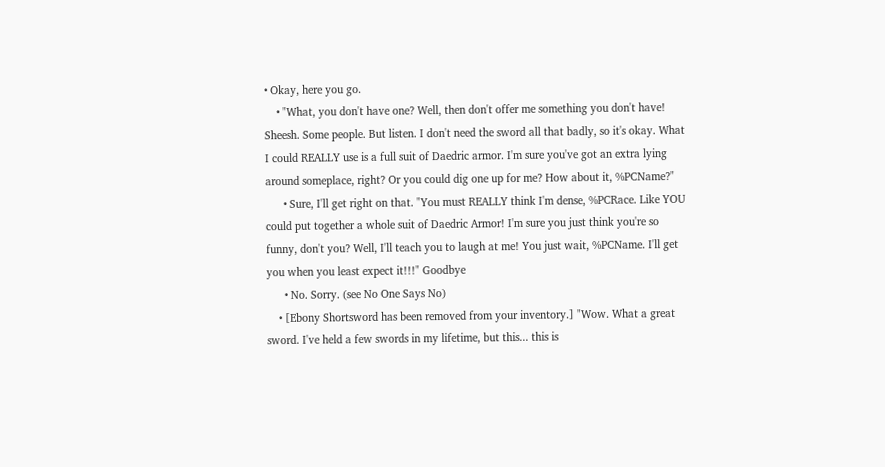• Okay, here you go.
    • "What, you don't have one? Well, then don't offer me something you don't have! Sheesh. Some people. But listen. I don't need the sword all that badly, so it's okay. What I could REALLY use is a full suit of Daedric armor. I'm sure you've got an extra lying around someplace, right? Or you could dig one up for me? How about it, %PCName?"
      • Sure, I'll get right on that. "You must REALLY think I'm dense, %PCRace. Like YOU could put together a whole suit of Daedric Armor! I'm sure you just think you're so funny, don't you? Well, I'll teach you to laugh at me! You just wait, %PCName. I'll get you when you least expect it!!!" Goodbye
      • No. Sorry. (see No One Says No)
    • [Ebony Shortsword has been removed from your inventory.] "Wow. What a great sword. I've held a few swords in my lifetime, but this... this is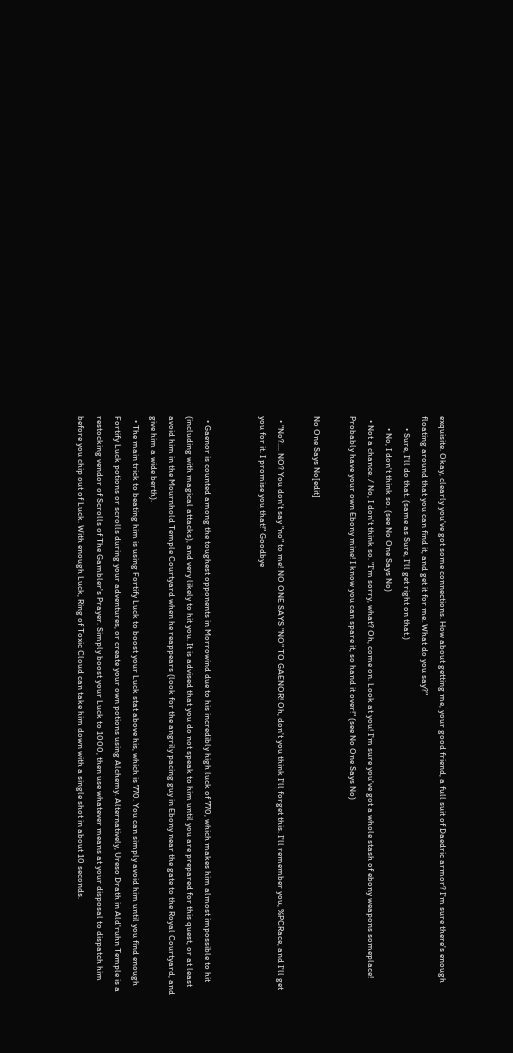exquisite. Okay, clearly you've got some connections. How about getting me, your good friend, a full suit of Daedric armor? I'm sure there's enough floating around that you can find it, and get it for me. What do you say?"
      • Sure, I'll do that. (same as Sure, I'll get right on that.)
      • No, I don't think so. (see No One Says No)
  • Not a chance. / No, I don't think so. "I'm sorry, what? Oh, come on. Look at you! I'm sure you've got a whole stash of ebony weapons someplace! Probably have your own Ebony mine! I know you can spare it, so hand it over!" (see No One Says No)

No One Says No[edit]

  • "No?.... NO? You don't say "no" to me! NO ONE SAYS "NO" TO GAENOR! Oh, don't you think I'll forget this. I'll remember you, %PCRace, and I'll get you for it. I promise you that!" Goodbye


  • Gaenor is counted among the toughest opponents in Morrowind due to his incredibly high luck of 770, which makes him almost impossible to hit (including with magical attacks), and very likely to hit you. It is advised that you do not speak to him until you are prepared for this quest, or at least avoid him in the Mournhold Temple Courtyard when he reappears (look for the angrily pacing guy in Ebony near the gate to the Royal Courtyard, and give him a wide berth).
  • The main trick to beating him is using Fortify Luck to boost your Luck stat above his, which is 770. You can simply avoid him until you find enough Fortify Luck potions or scrolls during your adventures, or create your own potions using Alchemy. Alternatively, Ureso Drath in Ald'ruhn Temple is a restocking vendor of Scrolls of The Gambler's Prayer. Simply boost your Luck to 1000, then use whatever means at your disposal to dispatch him before you chip out of Luck. With enough Luck, Ring of Toxic Cloud can take him down with a single shot in about 10 seconds.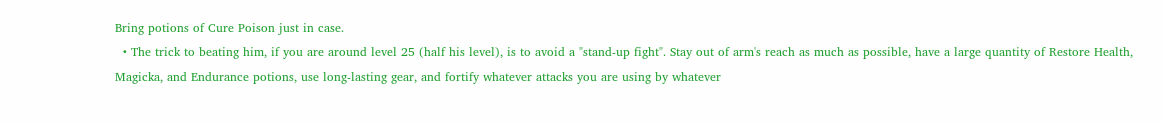Bring potions of Cure Poison just in case.
  • The trick to beating him, if you are around level 25 (half his level), is to avoid a "stand-up fight". Stay out of arm's reach as much as possible, have a large quantity of Restore Health, Magicka, and Endurance potions, use long-lasting gear, and fortify whatever attacks you are using by whatever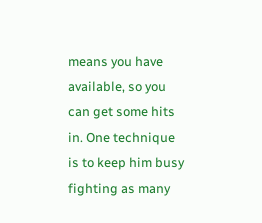means you have available, so you can get some hits in. One technique is to keep him busy fighting as many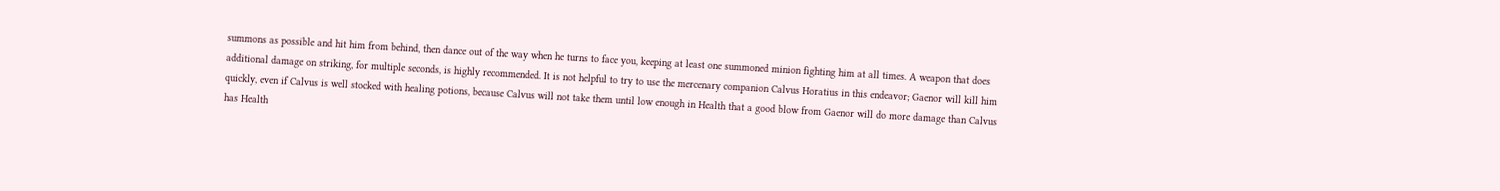summons as possible and hit him from behind, then dance out of the way when he turns to face you, keeping at least one summoned minion fighting him at all times. A weapon that does additional damage on striking, for multiple seconds, is highly recommended. It is not helpful to try to use the mercenary companion Calvus Horatius in this endeavor; Gaenor will kill him quickly, even if Calvus is well stocked with healing potions, because Calvus will not take them until low enough in Health that a good blow from Gaenor will do more damage than Calvus has Health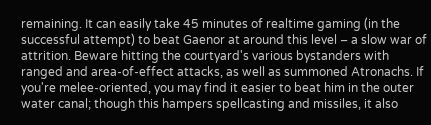remaining. It can easily take 45 minutes of realtime gaming (in the successful attempt) to beat Gaenor at around this level – a slow war of attrition. Beware hitting the courtyard's various bystanders with ranged and area-of-effect attacks, as well as summoned Atronachs. If you're melee-oriented, you may find it easier to beat him in the outer water canal; though this hampers spellcasting and missiles, it also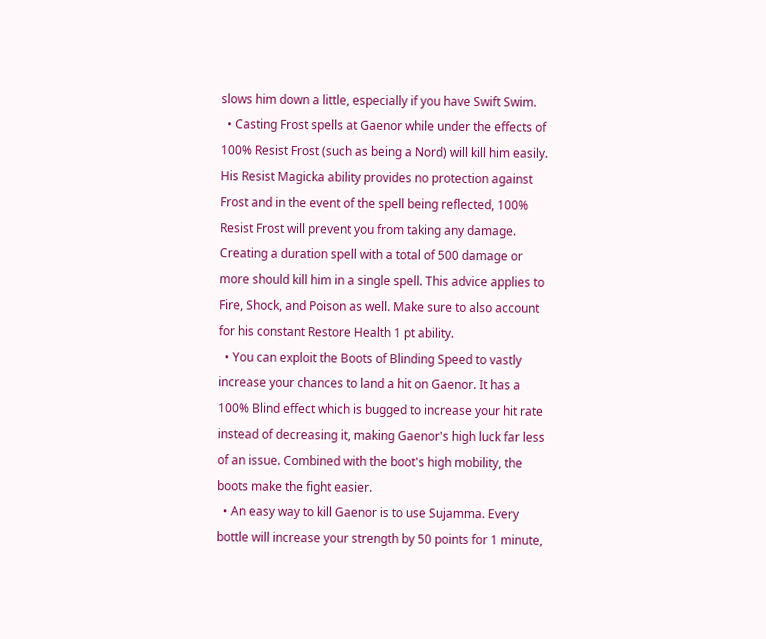slows him down a little, especially if you have Swift Swim.
  • Casting Frost spells at Gaenor while under the effects of 100% Resist Frost (such as being a Nord) will kill him easily. His Resist Magicka ability provides no protection against Frost and in the event of the spell being reflected, 100% Resist Frost will prevent you from taking any damage. Creating a duration spell with a total of 500 damage or more should kill him in a single spell. This advice applies to Fire, Shock, and Poison as well. Make sure to also account for his constant Restore Health 1 pt ability.
  • You can exploit the Boots of Blinding Speed to vastly increase your chances to land a hit on Gaenor. It has a 100% Blind effect which is bugged to increase your hit rate instead of decreasing it, making Gaenor's high luck far less of an issue. Combined with the boot's high mobility, the boots make the fight easier.
  • An easy way to kill Gaenor is to use Sujamma. Every bottle will increase your strength by 50 points for 1 minute,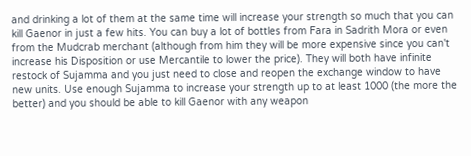and drinking a lot of them at the same time will increase your strength so much that you can kill Gaenor in just a few hits. You can buy a lot of bottles from Fara in Sadrith Mora or even from the Mudcrab merchant (although from him they will be more expensive since you can't increase his Disposition or use Mercantile to lower the price). They will both have infinite restock of Sujamma and you just need to close and reopen the exchange window to have new units. Use enough Sujamma to increase your strength up to at least 1000 (the more the better) and you should be able to kill Gaenor with any weapon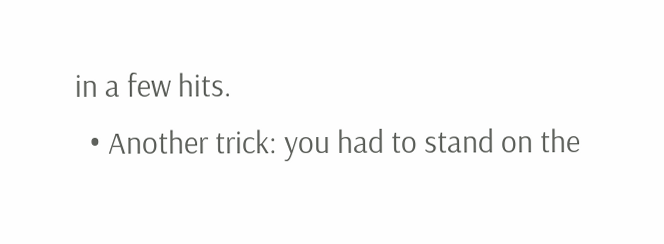in a few hits.
  • Another trick: you had to stand on the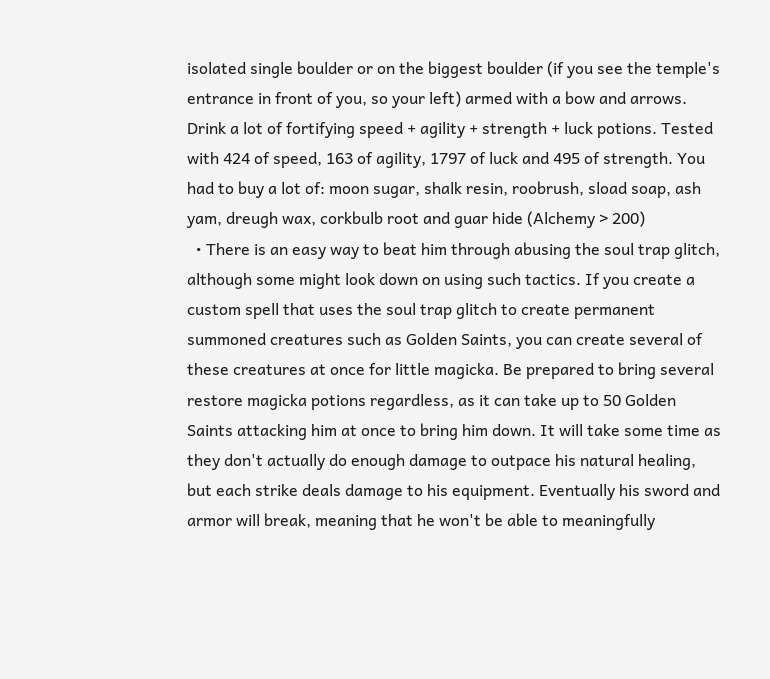isolated single boulder or on the biggest boulder (if you see the temple's entrance in front of you, so your left) armed with a bow and arrows. Drink a lot of fortifying speed + agility + strength + luck potions. Tested with 424 of speed, 163 of agility, 1797 of luck and 495 of strength. You had to buy a lot of: moon sugar, shalk resin, roobrush, sload soap, ash yam, dreugh wax, corkbulb root and guar hide (Alchemy > 200)
  • There is an easy way to beat him through abusing the soul trap glitch, although some might look down on using such tactics. If you create a custom spell that uses the soul trap glitch to create permanent summoned creatures such as Golden Saints, you can create several of these creatures at once for little magicka. Be prepared to bring several restore magicka potions regardless, as it can take up to 50 Golden Saints attacking him at once to bring him down. It will take some time as they don't actually do enough damage to outpace his natural healing, but each strike deals damage to his equipment. Eventually his sword and armor will break, meaning that he won't be able to meaningfully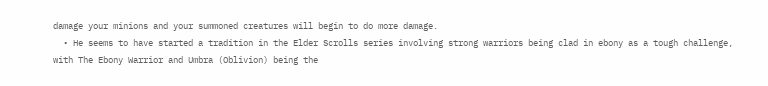damage your minions and your summoned creatures will begin to do more damage.
  • He seems to have started a tradition in the Elder Scrolls series involving strong warriors being clad in ebony as a tough challenge, with The Ebony Warrior and Umbra (Oblivion) being the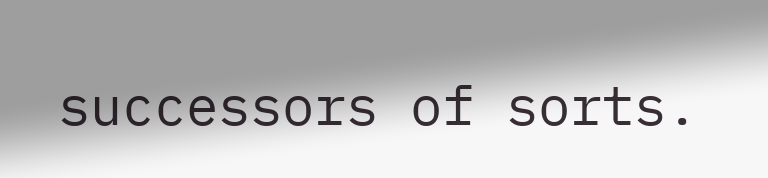successors of sorts.